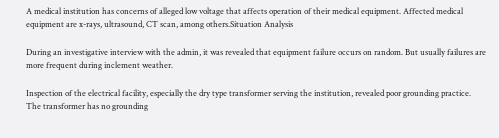A medical institution has concerns of alleged low voltage that affects operation of their medical equipment. Affected medical equipment are x-rays, ultrasound, CT scan, among others.Situation Analysis

During an investigative interview with the admin, it was revealed that equipment failure occurs on random. But usually failures are more frequent during inclement weather.

Inspection of the electrical facility, especially the dry type transformer serving the institution, revealed poor grounding practice. The transformer has no grounding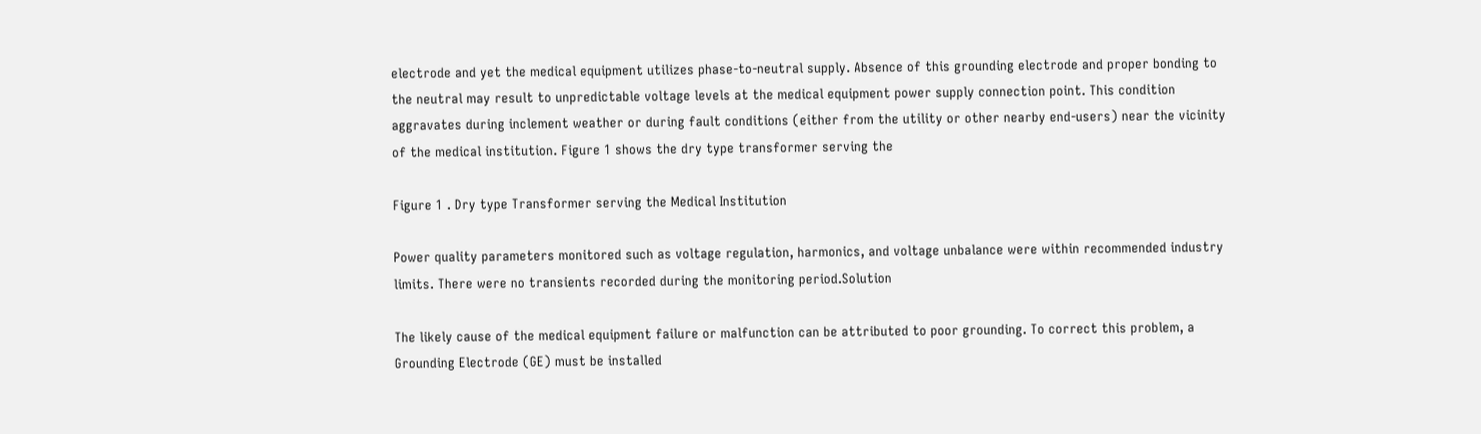electrode and yet the medical equipment utilizes phase-to-neutral supply. Absence of this grounding electrode and proper bonding to the neutral may result to unpredictable voltage levels at the medical equipment power supply connection point. This condition aggravates during inclement weather or during fault conditions (either from the utility or other nearby end-users) near the vicinity of the medical institution. Figure 1 shows the dry type transformer serving the

Figure 1 . Dry type Transformer serving the Medical Institution

Power quality parameters monitored such as voltage regulation, harmonics, and voltage unbalance were within recommended industry limits. There were no transients recorded during the monitoring period.Solution

The likely cause of the medical equipment failure or malfunction can be attributed to poor grounding. To correct this problem, a Grounding Electrode (GE) must be installed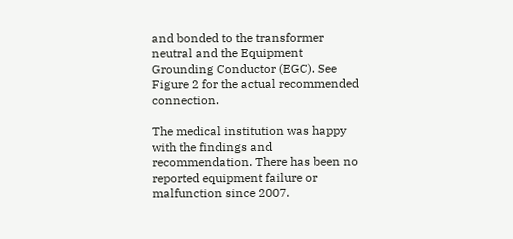and bonded to the transformer neutral and the Equipment Grounding Conductor (EGC). See Figure 2 for the actual recommended connection.

The medical institution was happy with the findings and recommendation. There has been no reported equipment failure or malfunction since 2007.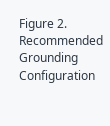Figure 2. Recommended Grounding Configuration